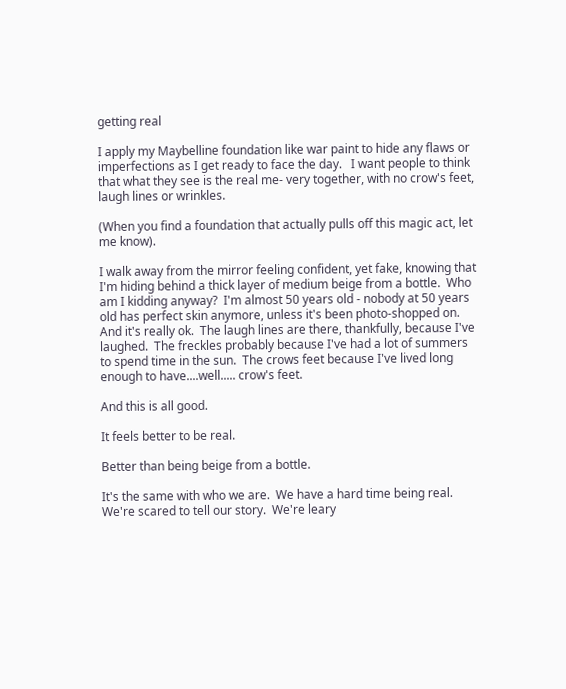getting real

I apply my Maybelline foundation like war paint to hide any flaws or imperfections as I get ready to face the day.   I want people to think that what they see is the real me- very together, with no crow's feet, laugh lines or wrinkles.

(When you find a foundation that actually pulls off this magic act, let me know).

I walk away from the mirror feeling confident, yet fake, knowing that I'm hiding behind a thick layer of medium beige from a bottle.  Who am I kidding anyway?  I'm almost 50 years old - nobody at 50 years old has perfect skin anymore, unless it's been photo-shopped on.  And it's really ok.  The laugh lines are there, thankfully, because I've laughed.  The freckles probably because I've had a lot of summers to spend time in the sun.  The crows feet because I've lived long enough to have....well..... crow's feet.

And this is all good.

It feels better to be real.

Better than being beige from a bottle.

It's the same with who we are.  We have a hard time being real.  We're scared to tell our story.  We're leary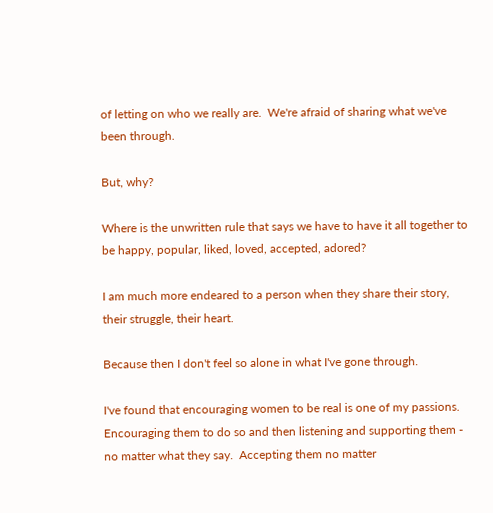of letting on who we really are.  We're afraid of sharing what we've been through.

But, why?

Where is the unwritten rule that says we have to have it all together to be happy, popular, liked, loved, accepted, adored?

I am much more endeared to a person when they share their story, their struggle, their heart.

Because then I don't feel so alone in what I've gone through.

I've found that encouraging women to be real is one of my passions.  Encouraging them to do so and then listening and supporting them - no matter what they say.  Accepting them no matter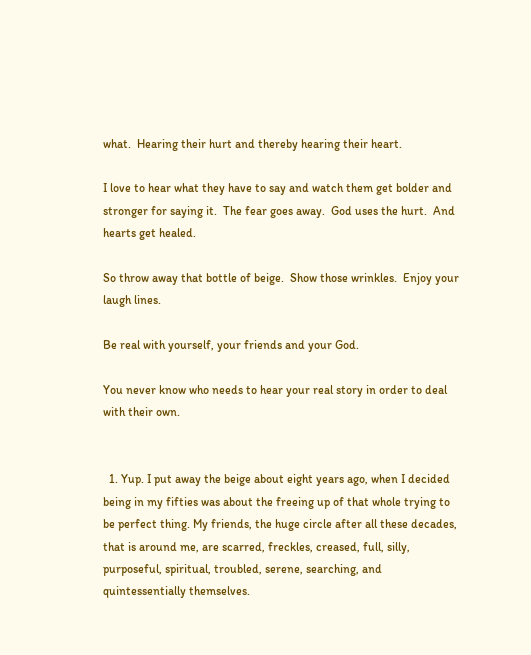what.  Hearing their hurt and thereby hearing their heart.

I love to hear what they have to say and watch them get bolder and stronger for saying it.  The fear goes away.  God uses the hurt.  And hearts get healed.

So throw away that bottle of beige.  Show those wrinkles.  Enjoy your laugh lines.

Be real with yourself, your friends and your God.

You never know who needs to hear your real story in order to deal with their own.


  1. Yup. I put away the beige about eight years ago, when I decided being in my fifties was about the freeing up of that whole trying to be perfect thing. My friends, the huge circle after all these decades, that is around me, are scarred, freckles, creased, full, silly, purposeful, spiritual, troubled, serene, searching, and quintessentially themselves.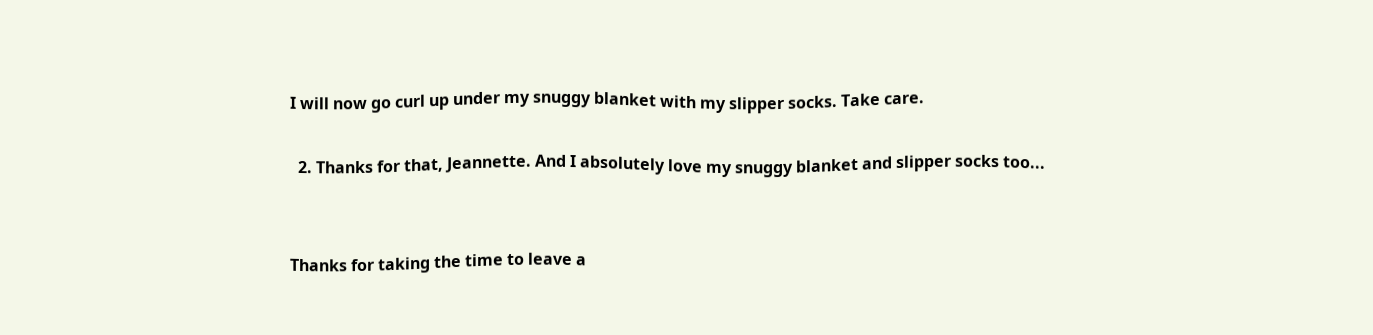I will now go curl up under my snuggy blanket with my slipper socks. Take care.

  2. Thanks for that, Jeannette. And I absolutely love my snuggy blanket and slipper socks too...


Thanks for taking the time to leave a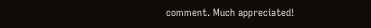comment. Much appreciated!